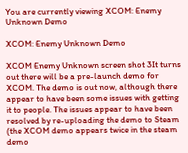You are currently viewing XCOM: Enemy Unknown Demo

XCOM: Enemy Unknown Demo

XCOM Enemy Unknown screen shot 3It turns out there will be a pre-launch demo for XCOM. The demo is out now, although there appear to have been some issues with getting it to people. The issues appear to have been resolved by re-uploading the demo to Steam (the XCOM demo appears twice in the steam demo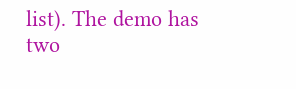list). The demo has two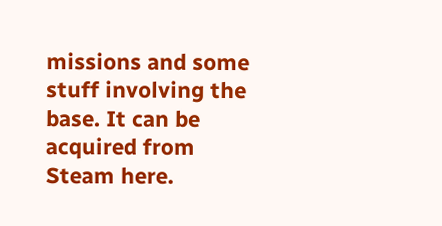missions and some stuff involving the base. It can be acquired from Steam here.